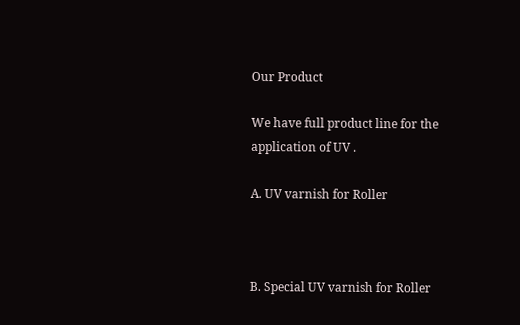Our Product

We have full product line for the application of UV .

A. UV varnish for Roller



B. Special UV varnish for Roller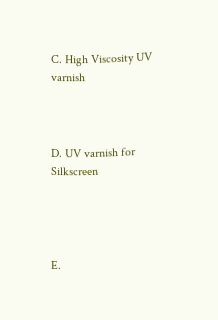C. High Viscosity UV varnish



D. UV varnish for Silkscreen




E.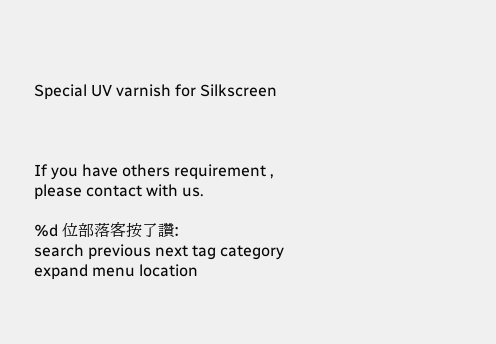Special UV varnish for Silkscreen



If you have others requirement , please contact with us.

%d 位部落客按了讚:
search previous next tag category expand menu location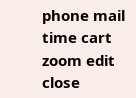phone mail time cart zoom edit close